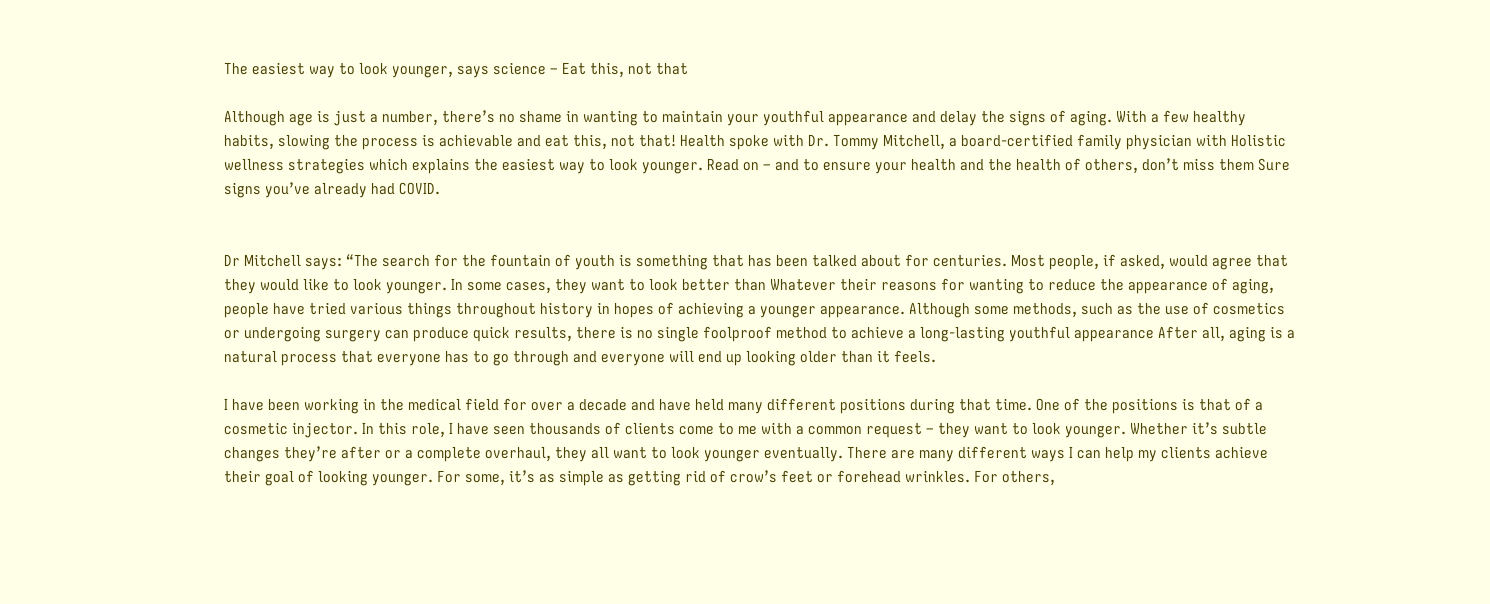The easiest way to look younger, says science – Eat this, not that

Although age is just a number, there’s no shame in wanting to maintain your youthful appearance and delay the signs of aging. With a few healthy habits, slowing the process is achievable and eat this, not that! Health spoke with Dr. Tommy Mitchell, a board-certified family physician with Holistic wellness strategies which explains the easiest way to look younger. Read on – and to ensure your health and the health of others, don’t miss them Sure signs you’ve already had COVID.


Dr Mitchell says: “The search for the fountain of youth is something that has been talked about for centuries. Most people, if asked, would agree that they would like to look younger. In some cases, they want to look better than Whatever their reasons for wanting to reduce the appearance of aging, people have tried various things throughout history in hopes of achieving a younger appearance. Although some methods, such as the use of cosmetics or undergoing surgery can produce quick results, there is no single foolproof method to achieve a long-lasting youthful appearance After all, aging is a natural process that everyone has to go through and everyone will end up looking older than it feels.

I have been working in the medical field for over a decade and have held many different positions during that time. One of the positions is that of a cosmetic injector. In this role, I have seen thousands of clients come to me with a common request – they want to look younger. Whether it’s subtle changes they’re after or a complete overhaul, they all want to look younger eventually. There are many different ways I can help my clients achieve their goal of looking younger. For some, it’s as simple as getting rid of crow’s feet or forehead wrinkles. For others,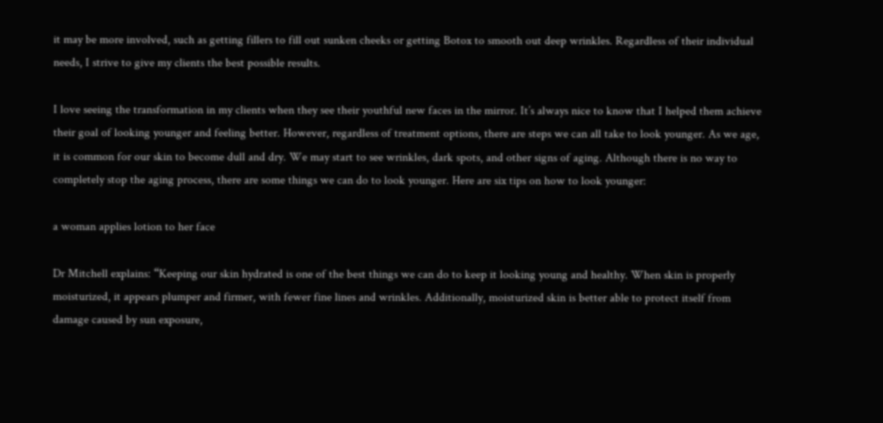it may be more involved, such as getting fillers to fill out sunken cheeks or getting Botox to smooth out deep wrinkles. Regardless of their individual needs, I strive to give my clients the best possible results.

I love seeing the transformation in my clients when they see their youthful new faces in the mirror. It’s always nice to know that I helped them achieve their goal of looking younger and feeling better. However, regardless of treatment options, there are steps we can all take to look younger. As we age, it is common for our skin to become dull and dry. We may start to see wrinkles, dark spots, and other signs of aging. Although there is no way to completely stop the aging process, there are some things we can do to look younger. Here are six tips on how to look younger:

a woman applies lotion to her face

Dr Mitchell explains: “Keeping our skin hydrated is one of the best things we can do to keep it looking young and healthy. When skin is properly moisturized, it appears plumper and firmer, with fewer fine lines and wrinkles. Additionally, moisturized skin is better able to protect itself from damage caused by sun exposure,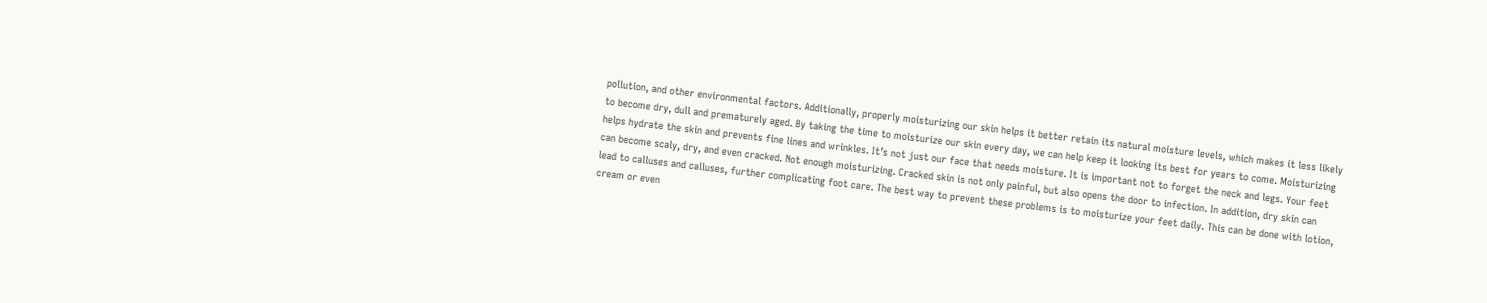pollution, and other environmental factors. Additionally, properly moisturizing our skin helps it better retain its natural moisture levels, which makes it less likely to become dry, dull and prematurely aged. By taking the time to moisturize our skin every day, we can help keep it looking its best for years to come. Moisturizing helps hydrate the skin and prevents fine lines and wrinkles. It’s not just our face that needs moisture. It is important not to forget the neck and legs. Your feet can become scaly, dry, and even cracked. Not enough moisturizing. Cracked skin is not only painful, but also opens the door to infection. In addition, dry skin can lead to calluses and calluses, further complicating foot care. The best way to prevent these problems is to moisturize your feet daily. This can be done with lotion, cream or even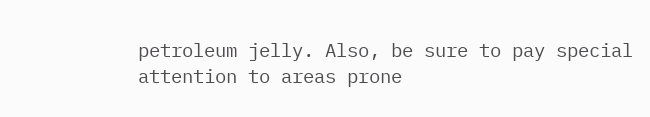petroleum jelly. Also, be sure to pay special attention to areas prone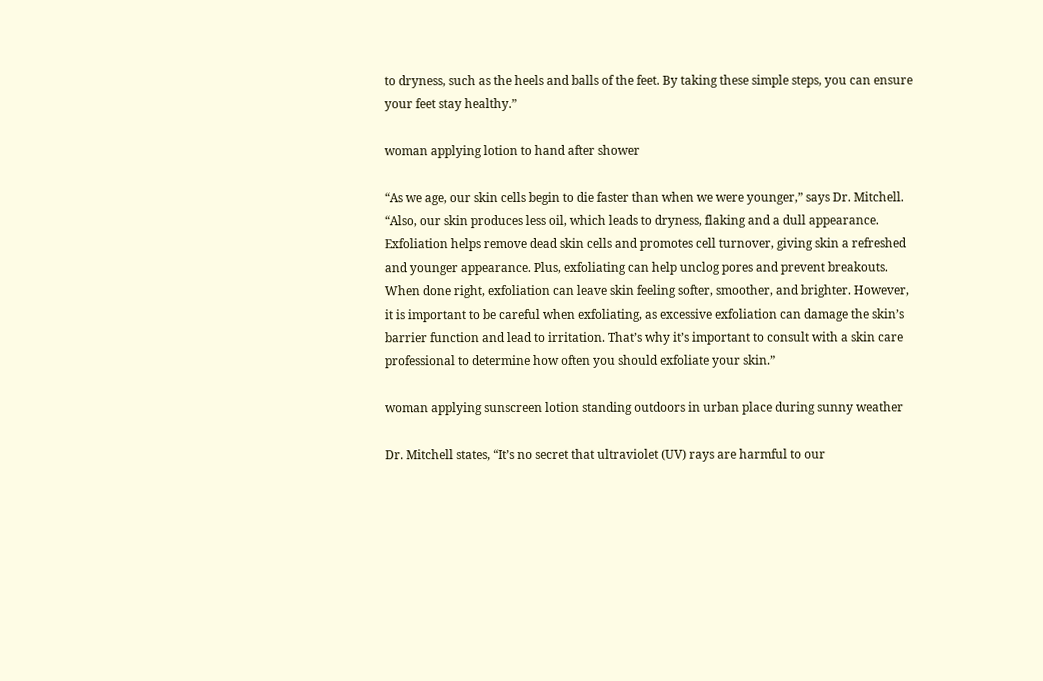to dryness, such as the heels and balls of the feet. By taking these simple steps, you can ensure your feet stay healthy.”

woman applying lotion to hand after shower

“As we age, our skin cells begin to die faster than when we were younger,” says Dr. Mitchell. “Also, our skin produces less oil, which leads to dryness, flaking and a dull appearance. Exfoliation helps remove dead skin cells and promotes cell turnover, giving skin a refreshed and younger appearance. Plus, exfoliating can help unclog pores and prevent breakouts. When done right, exfoliation can leave skin feeling softer, smoother, and brighter. However, it is important to be careful when exfoliating, as excessive exfoliation can damage the skin’s barrier function and lead to irritation. That’s why it’s important to consult with a skin care professional to determine how often you should exfoliate your skin.”

woman applying sunscreen lotion standing outdoors in urban place during sunny weather

Dr. Mitchell states, “It’s no secret that ultraviolet (UV) rays are harmful to our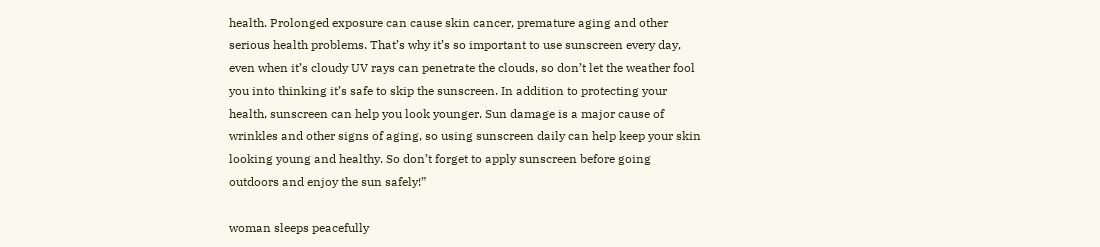health. Prolonged exposure can cause skin cancer, premature aging and other serious health problems. That’s why it’s so important to use sunscreen every day, even when it’s cloudy UV rays can penetrate the clouds, so don’t let the weather fool you into thinking it’s safe to skip the sunscreen. In addition to protecting your health, sunscreen can help you look younger. Sun damage is a major cause of wrinkles and other signs of aging, so using sunscreen daily can help keep your skin looking young and healthy. So don’t forget to apply sunscreen before going outdoors and enjoy the sun safely!”

woman sleeps peacefully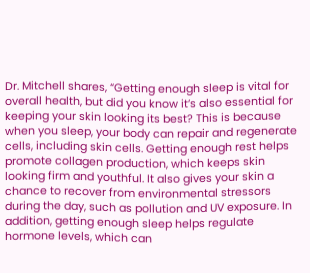Dr. Mitchell shares, “Getting enough sleep is vital for overall health, but did you know it’s also essential for keeping your skin looking its best? This is because when you sleep, your body can repair and regenerate cells, including skin cells. Getting enough rest helps promote collagen production, which keeps skin looking firm and youthful. It also gives your skin a chance to recover from environmental stressors during the day, such as pollution and UV exposure. In addition, getting enough sleep helps regulate hormone levels, which can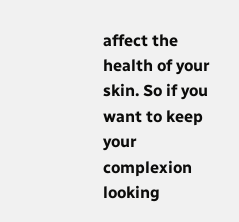affect the health of your skin. So if you want to keep your complexion looking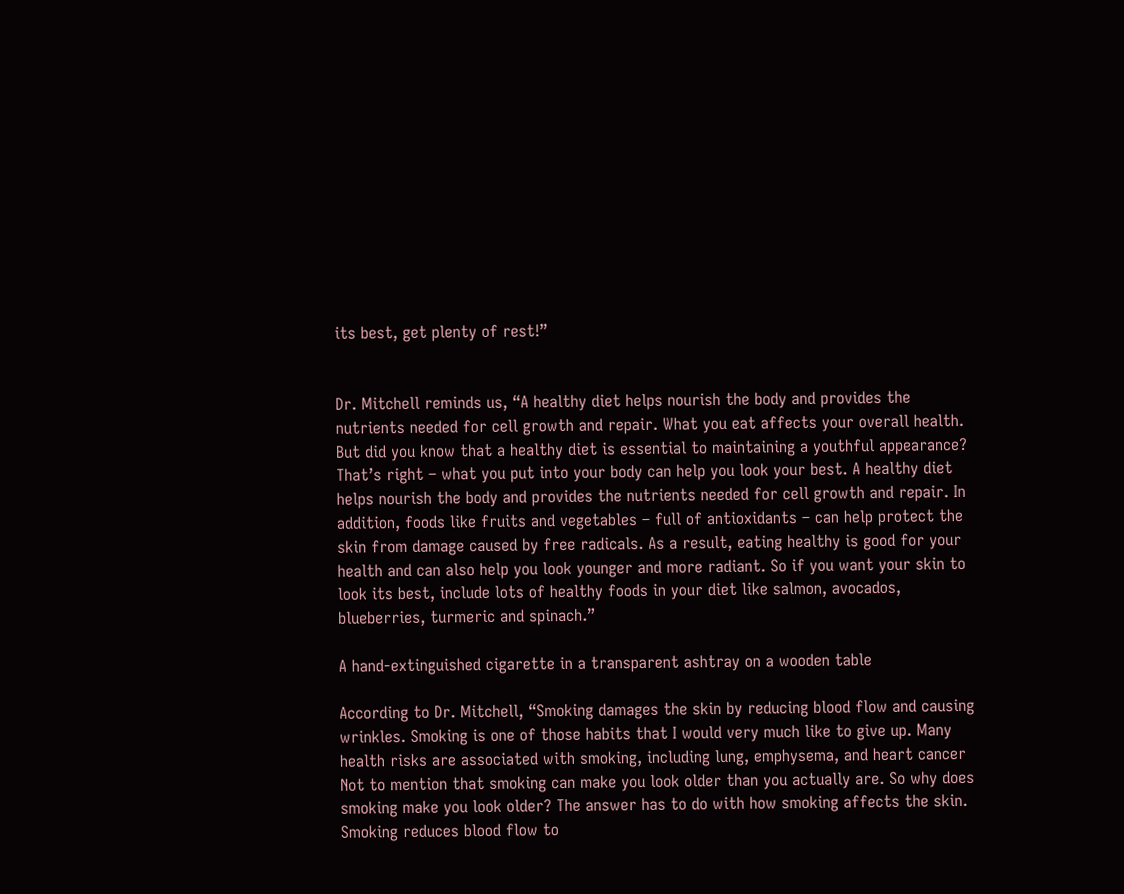its best, get plenty of rest!”


Dr. Mitchell reminds us, “A healthy diet helps nourish the body and provides the nutrients needed for cell growth and repair. What you eat affects your overall health. But did you know that a healthy diet is essential to maintaining a youthful appearance? That’s right – what you put into your body can help you look your best. A healthy diet helps nourish the body and provides the nutrients needed for cell growth and repair. In addition, foods like fruits and vegetables – full of antioxidants – can help protect the skin from damage caused by free radicals. As a result, eating healthy is good for your health and can also help you look younger and more radiant. So if you want your skin to look its best, include lots of healthy foods in your diet like salmon, avocados, blueberries, turmeric and spinach.”

A hand-extinguished cigarette in a transparent ashtray on a wooden table

According to Dr. Mitchell, “Smoking damages the skin by reducing blood flow and causing wrinkles. Smoking is one of those habits that I would very much like to give up. Many health risks are associated with smoking, including lung, emphysema, and heart cancer Not to mention that smoking can make you look older than you actually are. So why does smoking make you look older? The answer has to do with how smoking affects the skin. Smoking reduces blood flow to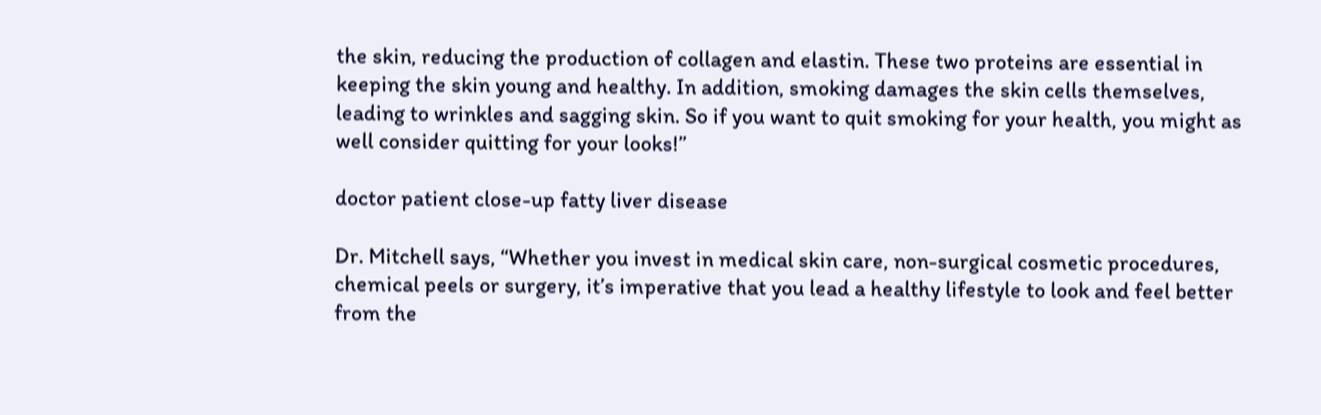the skin, reducing the production of collagen and elastin. These two proteins are essential in keeping the skin young and healthy. In addition, smoking damages the skin cells themselves, leading to wrinkles and sagging skin. So if you want to quit smoking for your health, you might as well consider quitting for your looks!”

doctor patient close-up fatty liver disease

Dr. Mitchell says, “Whether you invest in medical skin care, non-surgical cosmetic procedures, chemical peels or surgery, it’s imperative that you lead a healthy lifestyle to look and feel better from the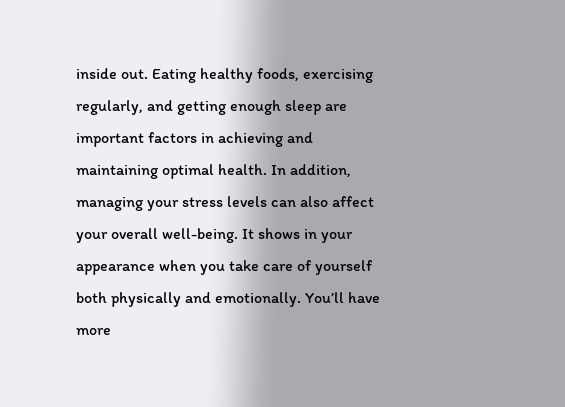inside out. Eating healthy foods, exercising regularly, and getting enough sleep are important factors in achieving and maintaining optimal health. In addition, managing your stress levels can also affect your overall well-being. It shows in your appearance when you take care of yourself both physically and emotionally. You’ll have more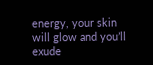energy, your skin will glow and you’ll exude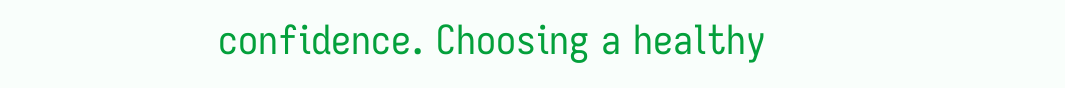confidence. Choosing a healthy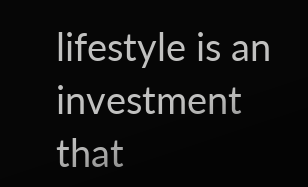lifestyle is an investment that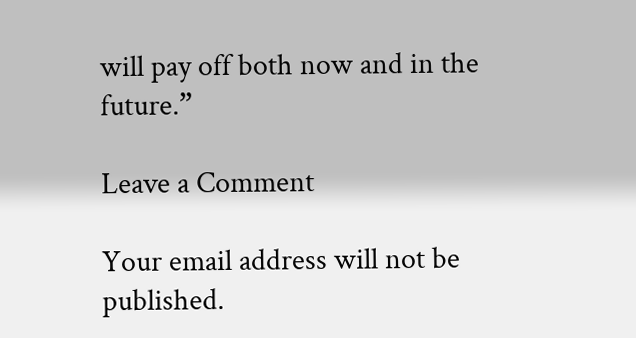will pay off both now and in the future.”

Leave a Comment

Your email address will not be published.